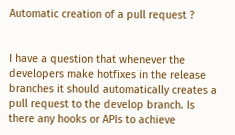Automatic creation of a pull request ?


I have a question that whenever the developers make hotfixes in the release branches it should automatically creates a pull request to the develop branch. Is there any hooks or APIs to achieve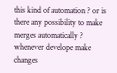this kind of automation ? or is there any possibility to make merges automatically ? whenever develope make changes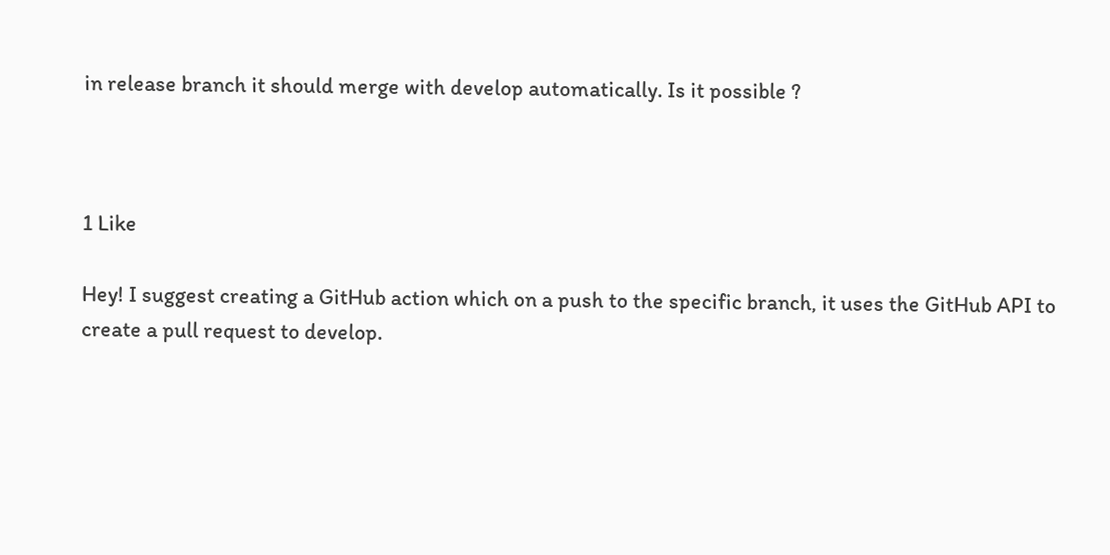in release branch it should merge with develop automatically. Is it possible ?



1 Like

Hey! I suggest creating a GitHub action which on a push to the specific branch, it uses the GitHub API to create a pull request to develop.